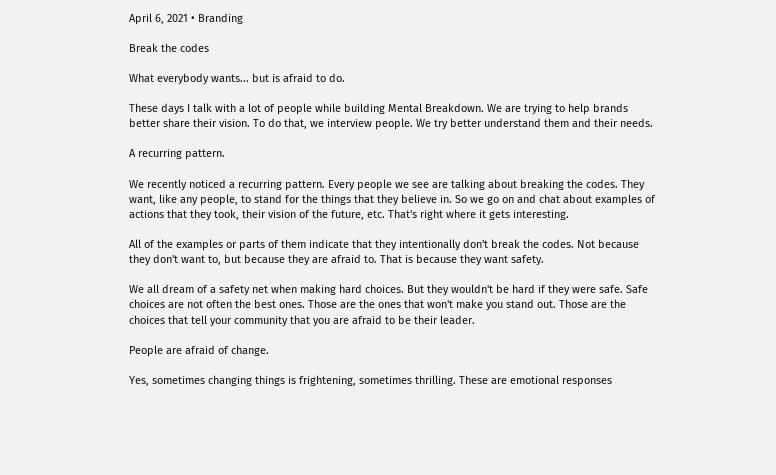April 6, 2021 • Branding

Break the codes

What everybody wants... but is afraid to do.

These days I talk with a lot of people while building Mental Breakdown. We are trying to help brands better share their vision. To do that, we interview people. We try better understand them and their needs.

A recurring pattern.

We recently noticed a recurring pattern. Every people we see are talking about breaking the codes. They want, like any people, to stand for the things that they believe in. So we go on and chat about examples of actions that they took, their vision of the future, etc. That's right where it gets interesting.

All of the examples or parts of them indicate that they intentionally don't break the codes. Not because they don't want to, but because they are afraid to. That is because they want safety.

We all dream of a safety net when making hard choices. But they wouldn't be hard if they were safe. Safe choices are not often the best ones. Those are the ones that won't make you stand out. Those are the choices that tell your community that you are afraid to be their leader.

People are afraid of change.

Yes, sometimes changing things is frightening, sometimes thrilling. These are emotional responses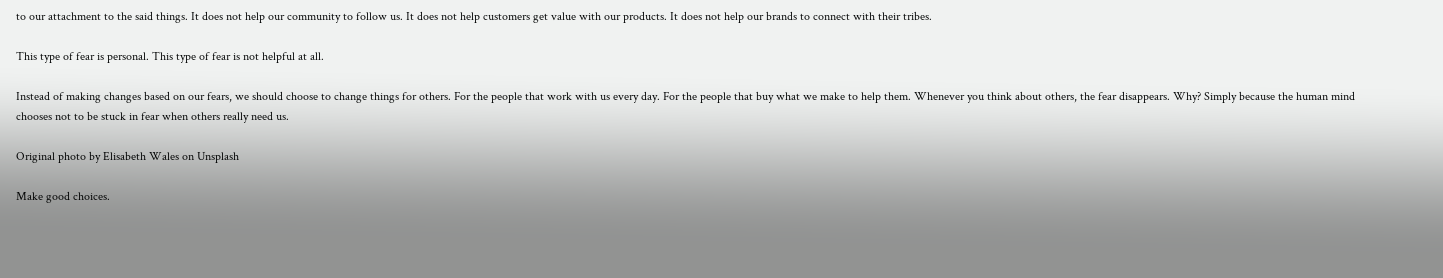to our attachment to the said things. It does not help our community to follow us. It does not help customers get value with our products. It does not help our brands to connect with their tribes.

This type of fear is personal. This type of fear is not helpful at all.

Instead of making changes based on our fears, we should choose to change things for others. For the people that work with us every day. For the people that buy what we make to help them. Whenever you think about others, the fear disappears. Why? Simply because the human mind chooses not to be stuck in fear when others really need us.

Original photo by Elisabeth Wales on Unsplash

Make good choices.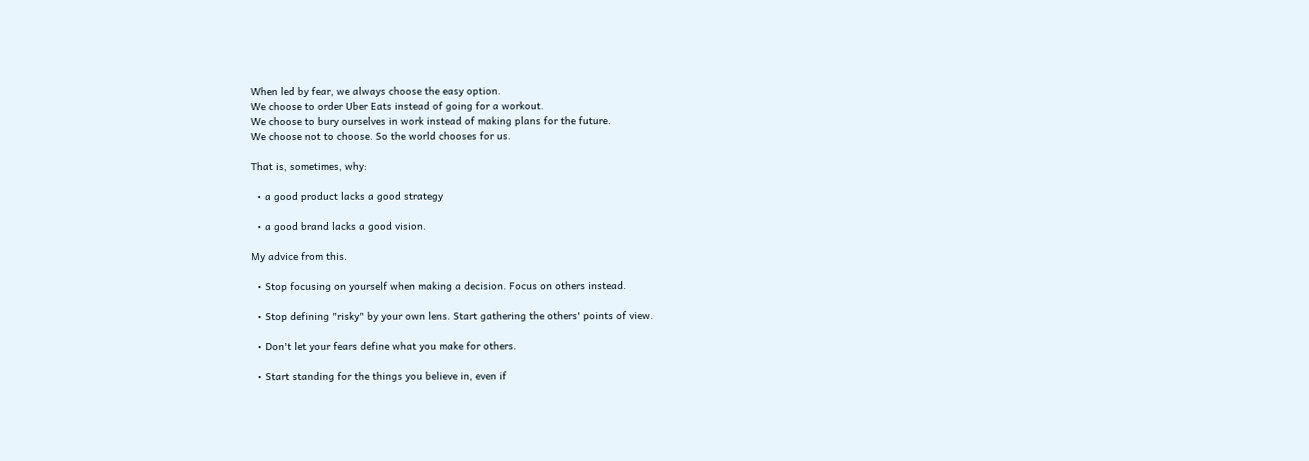When led by fear, we always choose the easy option.
We choose to order Uber Eats instead of going for a workout.
We choose to bury ourselves in work instead of making plans for the future.
We choose not to choose. So the world chooses for us.

That is, sometimes, why:

  • a good product lacks a good strategy

  • a good brand lacks a good vision.

My advice from this.

  • Stop focusing on yourself when making a decision. Focus on others instead.

  • Stop defining "risky" by your own lens. Start gathering the others' points of view.

  • Don't let your fears define what you make for others.

  • Start standing for the things you believe in, even if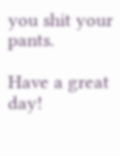you shit your pants.

Have a great day!